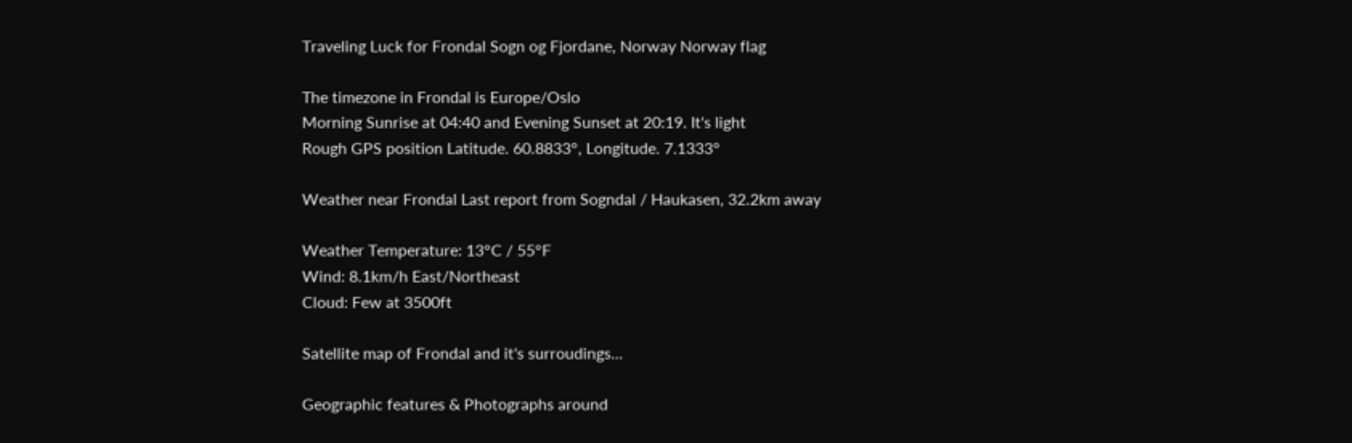Traveling Luck for Frondal Sogn og Fjordane, Norway Norway flag

The timezone in Frondal is Europe/Oslo
Morning Sunrise at 04:40 and Evening Sunset at 20:19. It's light
Rough GPS position Latitude. 60.8833°, Longitude. 7.1333°

Weather near Frondal Last report from Sogndal / Haukasen, 32.2km away

Weather Temperature: 13°C / 55°F
Wind: 8.1km/h East/Northeast
Cloud: Few at 3500ft

Satellite map of Frondal and it's surroudings...

Geographic features & Photographs around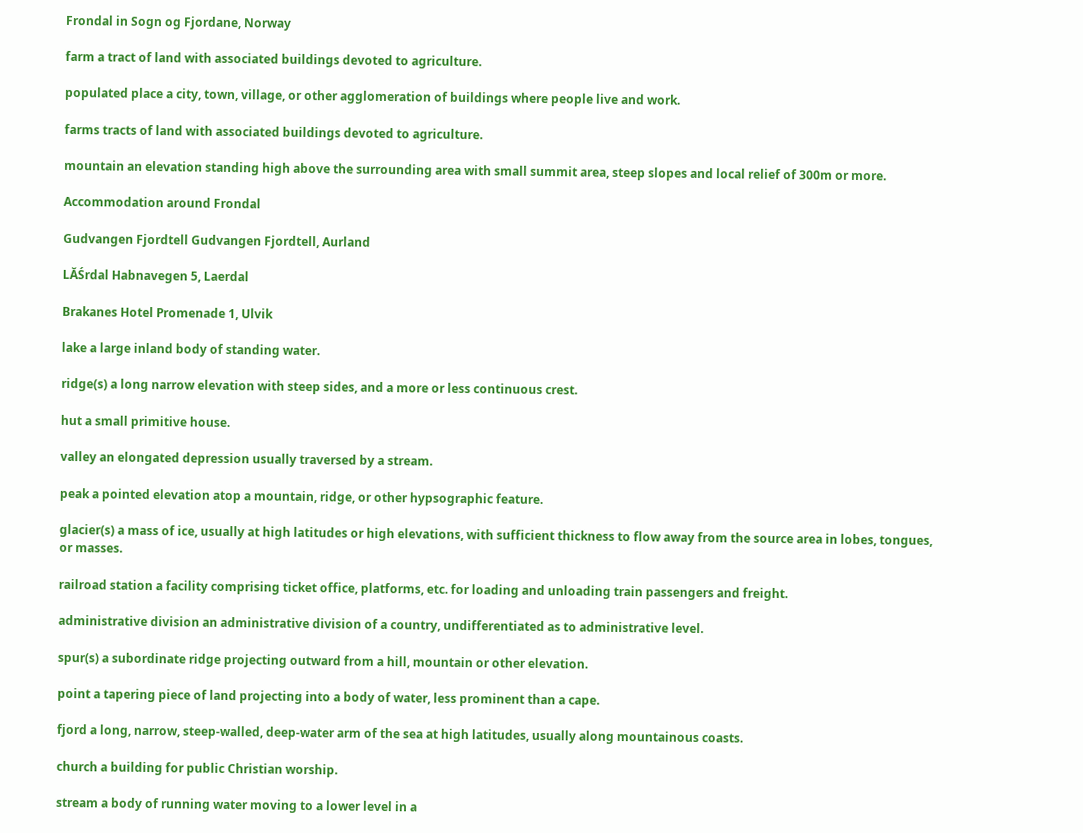Frondal in Sogn og Fjordane, Norway

farm a tract of land with associated buildings devoted to agriculture.

populated place a city, town, village, or other agglomeration of buildings where people live and work.

farms tracts of land with associated buildings devoted to agriculture.

mountain an elevation standing high above the surrounding area with small summit area, steep slopes and local relief of 300m or more.

Accommodation around Frondal

Gudvangen Fjordtell Gudvangen Fjordtell, Aurland

LĂŚrdal Habnavegen 5, Laerdal

Brakanes Hotel Promenade 1, Ulvik

lake a large inland body of standing water.

ridge(s) a long narrow elevation with steep sides, and a more or less continuous crest.

hut a small primitive house.

valley an elongated depression usually traversed by a stream.

peak a pointed elevation atop a mountain, ridge, or other hypsographic feature.

glacier(s) a mass of ice, usually at high latitudes or high elevations, with sufficient thickness to flow away from the source area in lobes, tongues, or masses.

railroad station a facility comprising ticket office, platforms, etc. for loading and unloading train passengers and freight.

administrative division an administrative division of a country, undifferentiated as to administrative level.

spur(s) a subordinate ridge projecting outward from a hill, mountain or other elevation.

point a tapering piece of land projecting into a body of water, less prominent than a cape.

fjord a long, narrow, steep-walled, deep-water arm of the sea at high latitudes, usually along mountainous coasts.

church a building for public Christian worship.

stream a body of running water moving to a lower level in a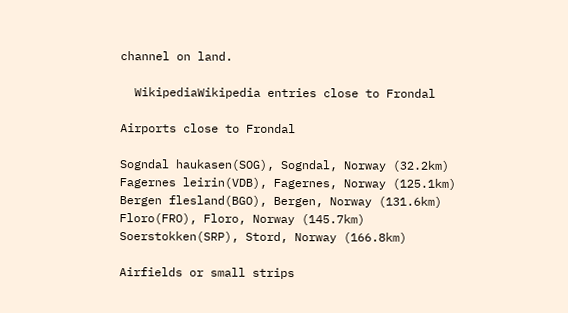channel on land.

  WikipediaWikipedia entries close to Frondal

Airports close to Frondal

Sogndal haukasen(SOG), Sogndal, Norway (32.2km)
Fagernes leirin(VDB), Fagernes, Norway (125.1km)
Bergen flesland(BGO), Bergen, Norway (131.6km)
Floro(FRO), Floro, Norway (145.7km)
Soerstokken(SRP), Stord, Norway (166.8km)

Airfields or small strips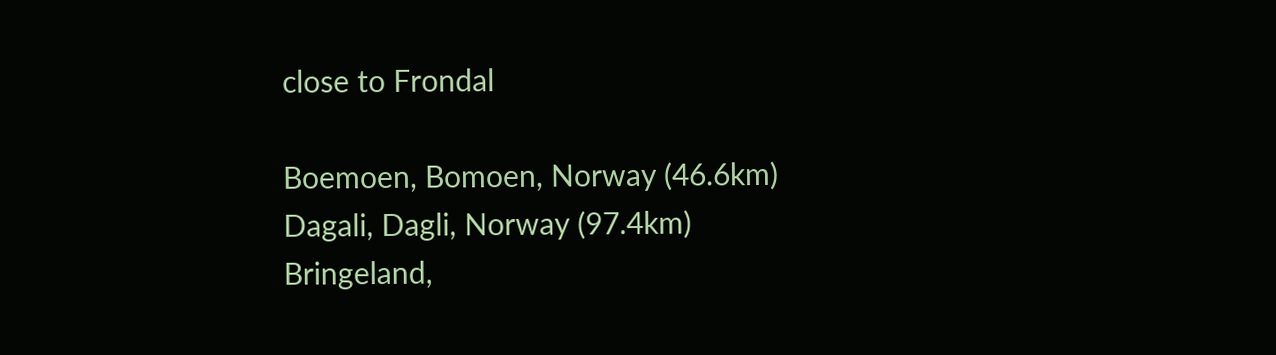close to Frondal

Boemoen, Bomoen, Norway (46.6km)
Dagali, Dagli, Norway (97.4km)
Bringeland,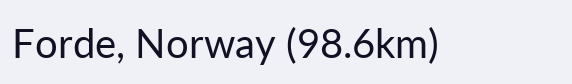Forde, Norway (98.6km)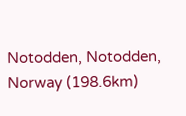Notodden, Notodden, Norway (198.6km)